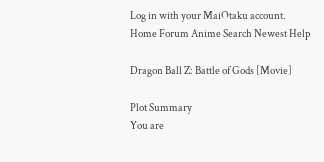Log in with your MaiOtaku account.
Home Forum Anime Search Newest Help

Dragon Ball Z: Battle of Gods [Movie]

Plot Summary
You are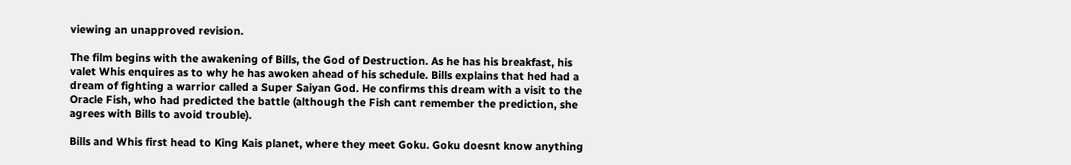viewing an unapproved revision.

The film begins with the awakening of Bills, the God of Destruction. As he has his breakfast, his valet Whis enquires as to why he has awoken ahead of his schedule. Bills explains that hed had a dream of fighting a warrior called a Super Saiyan God. He confirms this dream with a visit to the Oracle Fish, who had predicted the battle (although the Fish cant remember the prediction, she agrees with Bills to avoid trouble).

Bills and Whis first head to King Kais planet, where they meet Goku. Goku doesnt know anything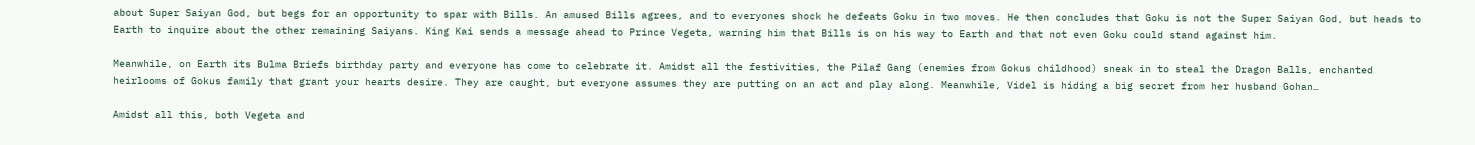about Super Saiyan God, but begs for an opportunity to spar with Bills. An amused Bills agrees, and to everyones shock he defeats Goku in two moves. He then concludes that Goku is not the Super Saiyan God, but heads to Earth to inquire about the other remaining Saiyans. King Kai sends a message ahead to Prince Vegeta, warning him that Bills is on his way to Earth and that not even Goku could stand against him.

Meanwhile, on Earth its Bulma Briefs birthday party and everyone has come to celebrate it. Amidst all the festivities, the Pilaf Gang (enemies from Gokus childhood) sneak in to steal the Dragon Balls, enchanted heirlooms of Gokus family that grant your hearts desire. They are caught, but everyone assumes they are putting on an act and play along. Meanwhile, Videl is hiding a big secret from her husband Gohan…

Amidst all this, both Vegeta and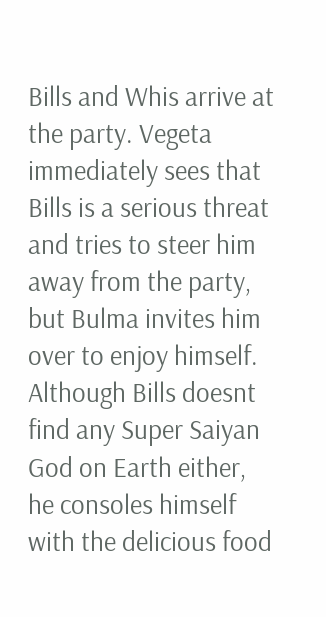Bills and Whis arrive at the party. Vegeta immediately sees that Bills is a serious threat and tries to steer him away from the party, but Bulma invites him over to enjoy himself. Although Bills doesnt find any Super Saiyan God on Earth either, he consoles himself with the delicious food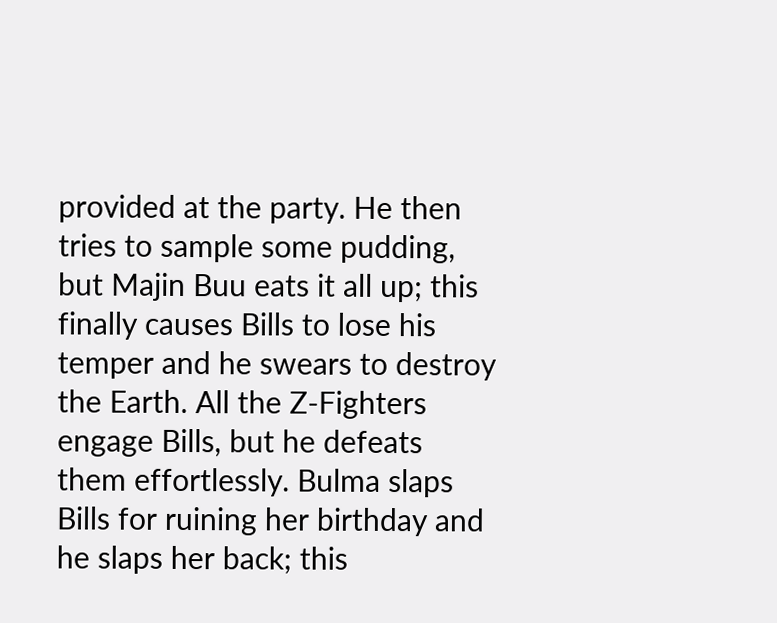provided at the party. He then tries to sample some pudding, but Majin Buu eats it all up; this finally causes Bills to lose his temper and he swears to destroy the Earth. All the Z-Fighters engage Bills, but he defeats them effortlessly. Bulma slaps Bills for ruining her birthday and he slaps her back; this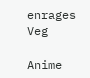enrages Veg

Anime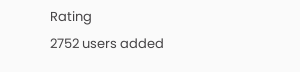Rating
2752 users added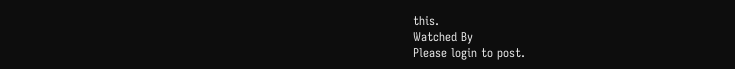this.
Watched By
Please login to post.